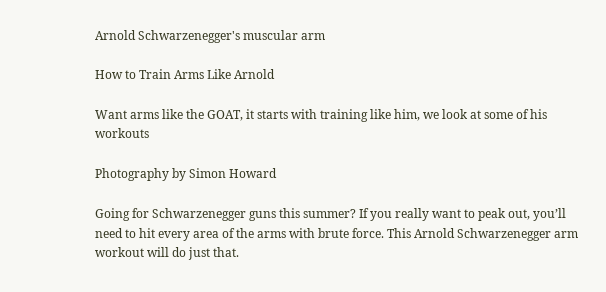Arnold Schwarzenegger's muscular arm

How to Train Arms Like Arnold

Want arms like the GOAT, it starts with training like him, we look at some of his workouts

Photography by Simon Howard

Going for Schwarzenegger guns this summer? If you really want to peak out, you’ll need to hit every area of the arms with brute force. This Arnold Schwarzenegger arm workout will do just that.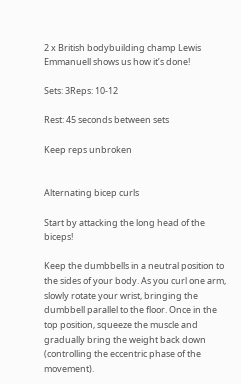2 x British bodybuilding champ Lewis Emmanuell shows us how it’s done!

Sets: 3Reps: 10-12

Rest: 45 seconds between sets

Keep reps unbroken


Alternating bicep curls

Start by attacking the long head of the biceps!

Keep the dumbbells in a neutral position to the sides of your body. As you curl one arm, slowly rotate your wrist, bringing the dumbbell parallel to the floor. Once in the top position, squeeze the muscle and gradually bring the weight back down (controlling the eccentric phase of the movement).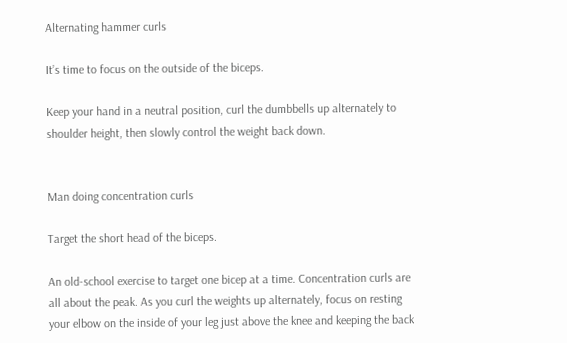Alternating hammer curls

It’s time to focus on the outside of the biceps.

Keep your hand in a neutral position, curl the dumbbells up alternately to shoulder height, then slowly control the weight back down.


Man doing concentration curls

Target the short head of the biceps.

An old-school exercise to target one bicep at a time. Concentration curls are all about the peak. As you curl the weights up alternately, focus on resting your elbow on the inside of your leg just above the knee and keeping the back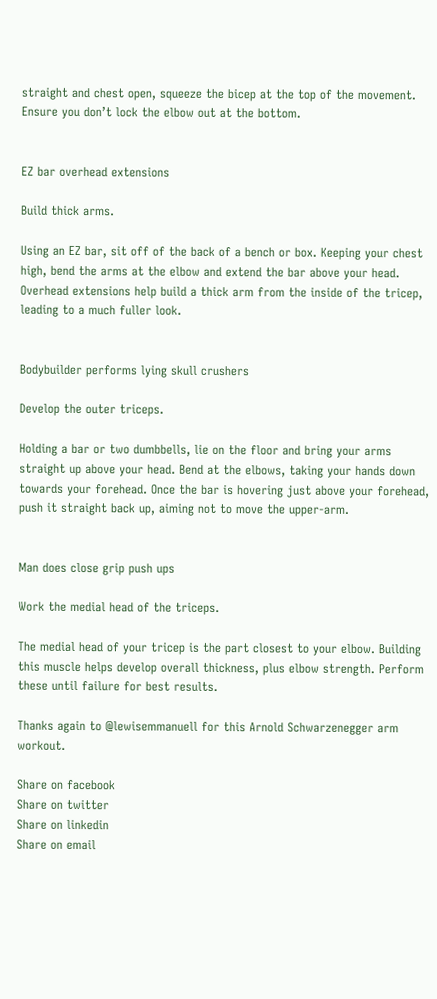straight and chest open, squeeze the bicep at the top of the movement. Ensure you don’t lock the elbow out at the bottom.


EZ bar overhead extensions

Build thick arms.

Using an EZ bar, sit off of the back of a bench or box. Keeping your chest high, bend the arms at the elbow and extend the bar above your head. Overhead extensions help build a thick arm from the inside of the tricep, leading to a much fuller look.


Bodybuilder performs lying skull crushers

Develop the outer triceps.

Holding a bar or two dumbbells, lie on the floor and bring your arms straight up above your head. Bend at the elbows, taking your hands down towards your forehead. Once the bar is hovering just above your forehead, push it straight back up, aiming not to move the upper-arm.


Man does close grip push ups

Work the medial head of the triceps.

The medial head of your tricep is the part closest to your elbow. Building this muscle helps develop overall thickness, plus elbow strength. Perform these until failure for best results.

Thanks again to @lewisemmanuell for this Arnold Schwarzenegger arm workout.

Share on facebook
Share on twitter
Share on linkedin
Share on email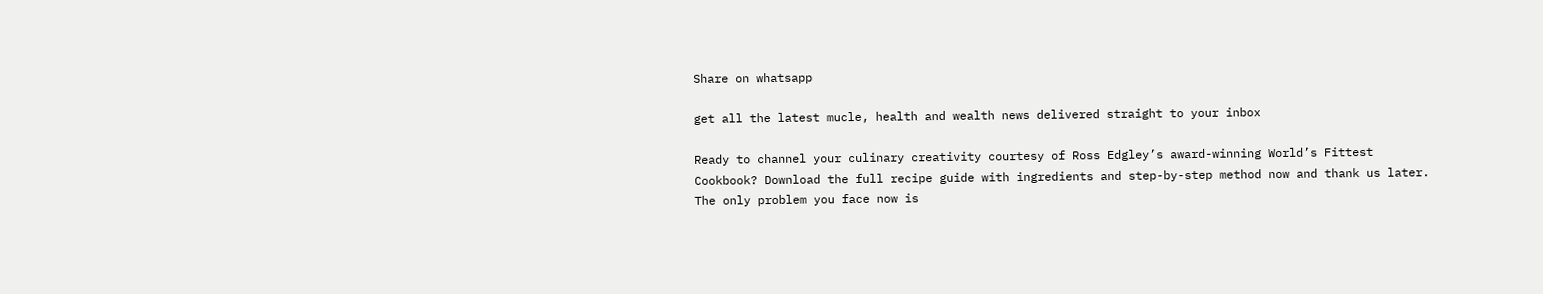Share on whatsapp

get all the latest mucle, health and wealth news delivered straight to your inbox

Ready to channel your culinary creativity courtesy of Ross Edgley’s award-winning World’s Fittest Cookbook? Download the full recipe guide with ingredients and step-by-step method now and thank us later. The only problem you face now is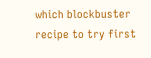which blockbuster recipe to try first